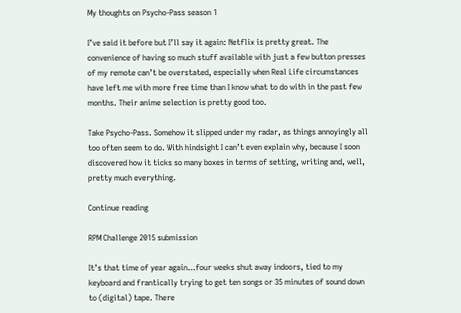My thoughts on Psycho-Pass season 1

I’ve said it before but I’ll say it again: Netflix is pretty great. The convenience of having so much stuff available with just a few button presses of my remote can’t be overstated, especially when Real Life circumstances have left me with more free time than I know what to do with in the past few months. Their anime selection is pretty good too.

Take Psycho-Pass. Somehow it slipped under my radar, as things annoyingly all too often seem to do. With hindsight I can’t even explain why, because I soon discovered how it ticks so many boxes in terms of setting, writing and, well, pretty much everything.

Continue reading

RPM Challenge 2015 submission

It’s that time of year again…four weeks shut away indoors, tied to my keyboard and frantically trying to get ten songs or 35 minutes of sound down to (digital) tape. There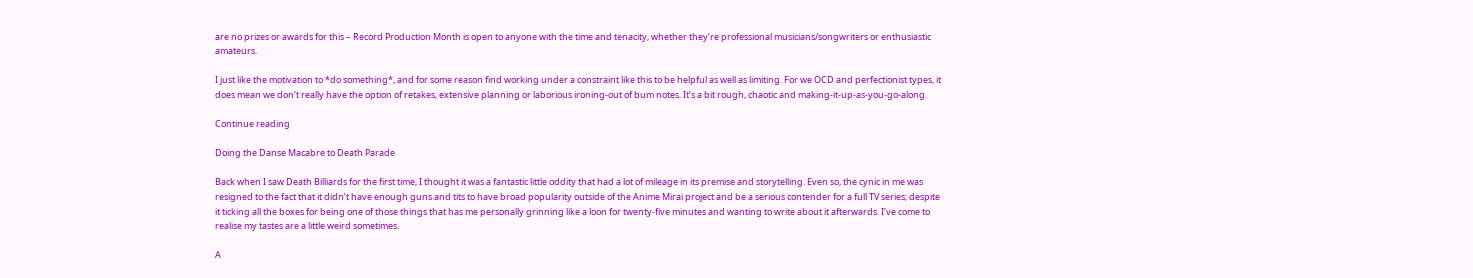are no prizes or awards for this – Record Production Month is open to anyone with the time and tenacity, whether they’re professional musicians/songwriters or enthusiastic amateurs.

I just like the motivation to *do something*, and for some reason find working under a constraint like this to be helpful as well as limiting. For we OCD and perfectionist types, it does mean we don’t really have the option of retakes, extensive planning or laborious ironing-out of bum notes. It’s a bit rough, chaotic and making-it-up-as-you-go-along.

Continue reading

Doing the Danse Macabre to Death Parade

Back when I saw Death Billiards for the first time, I thought it was a fantastic little oddity that had a lot of mileage in its premise and storytelling. Even so, the cynic in me was resigned to the fact that it didn’t have enough guns and tits to have broad popularity outside of the Anime Mirai project and be a serious contender for a full TV series; despite it ticking all the boxes for being one of those things that has me personally grinning like a loon for twenty-five minutes and wanting to write about it afterwards. I’ve come to realise my tastes are a little weird sometimes.

A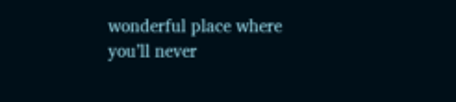wonderful place where you’ll never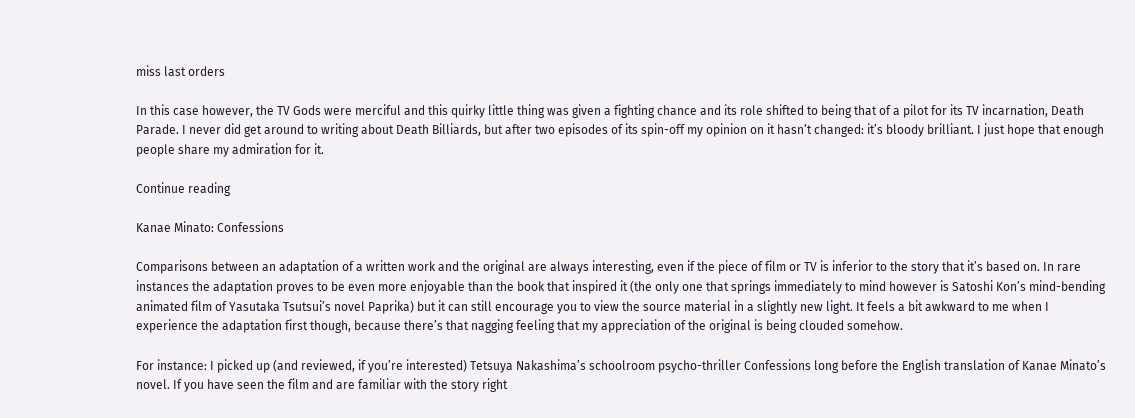miss last orders

In this case however, the TV Gods were merciful and this quirky little thing was given a fighting chance and its role shifted to being that of a pilot for its TV incarnation, Death Parade. I never did get around to writing about Death Billiards, but after two episodes of its spin-off my opinion on it hasn’t changed: it’s bloody brilliant. I just hope that enough people share my admiration for it.

Continue reading

Kanae Minato: Confessions

Comparisons between an adaptation of a written work and the original are always interesting, even if the piece of film or TV is inferior to the story that it’s based on. In rare instances the adaptation proves to be even more enjoyable than the book that inspired it (the only one that springs immediately to mind however is Satoshi Kon’s mind-bending animated film of Yasutaka Tsutsui’s novel Paprika) but it can still encourage you to view the source material in a slightly new light. It feels a bit awkward to me when I experience the adaptation first though, because there’s that nagging feeling that my appreciation of the original is being clouded somehow.

For instance: I picked up (and reviewed, if you’re interested) Tetsuya Nakashima’s schoolroom psycho-thriller Confessions long before the English translation of Kanae Minato’s novel. If you have seen the film and are familiar with the story right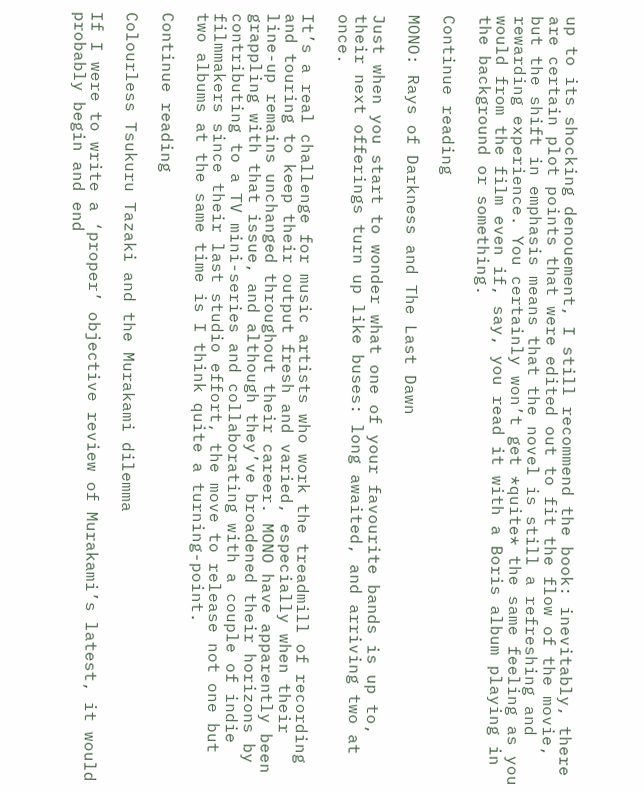up to its shocking denouement, I still recommend the book: inevitably, there are certain plot points that were edited out to fit the flow of the movie, but the shift in emphasis means that the novel is still a refreshing and rewarding experience. You certainly won’t get *quite* the same feeling as you would from the film even if, say, you read it with a Boris album playing in the background or something.

Continue reading

MONO: Rays of Darkness and The Last Dawn

Just when you start to wonder what one of your favourite bands is up to, their next offerings turn up like buses: long awaited, and arriving two at once.

It’s a real challenge for music artists who work the treadmill of recording and touring to keep their output fresh and varied, especially when their line-up remains unchanged throughout their career. MONO have apparently been grappling with that issue, and although they’ve broadened their horizons by contributing to a TV mini-series and collaborating with a couple of indie filmmakers since their last studio effort, the move to release not one but two albums at the same time is I think quite a turning-point.

Continue reading

Colourless Tsukuru Tazaki and the Murakami dilemma

If I were to write a ‘proper’ objective review of Murakami’s latest, it would probably begin and end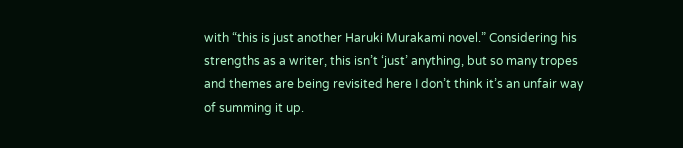with “this is just another Haruki Murakami novel.” Considering his strengths as a writer, this isn’t ‘just’ anything, but so many tropes and themes are being revisited here I don’t think it’s an unfair way of summing it up.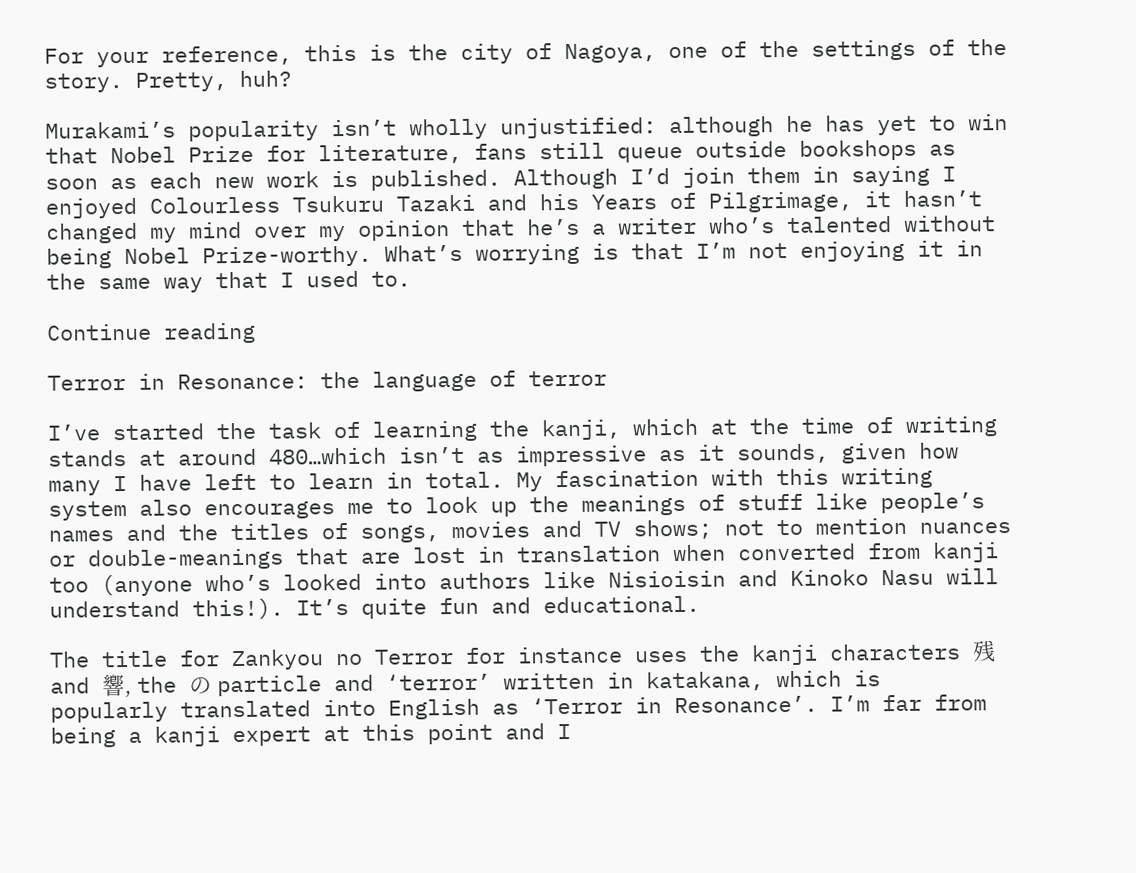For your reference, this is the city of Nagoya, one of the settings of the story. Pretty, huh?

Murakami’s popularity isn’t wholly unjustified: although he has yet to win that Nobel Prize for literature, fans still queue outside bookshops as soon as each new work is published. Although I’d join them in saying I enjoyed Colourless Tsukuru Tazaki and his Years of Pilgrimage, it hasn’t changed my mind over my opinion that he’s a writer who’s talented without being Nobel Prize-worthy. What’s worrying is that I’m not enjoying it in the same way that I used to.

Continue reading

Terror in Resonance: the language of terror

I’ve started the task of learning the kanji, which at the time of writing stands at around 480…which isn’t as impressive as it sounds, given how many I have left to learn in total. My fascination with this writing system also encourages me to look up the meanings of stuff like people’s names and the titles of songs, movies and TV shows; not to mention nuances or double-meanings that are lost in translation when converted from kanji too (anyone who’s looked into authors like Nisioisin and Kinoko Nasu will understand this!). It’s quite fun and educational.

The title for Zankyou no Terror for instance uses the kanji characters 残 and 響, the の particle and ‘terror’ written in katakana, which is popularly translated into English as ‘Terror in Resonance’. I’m far from being a kanji expert at this point and I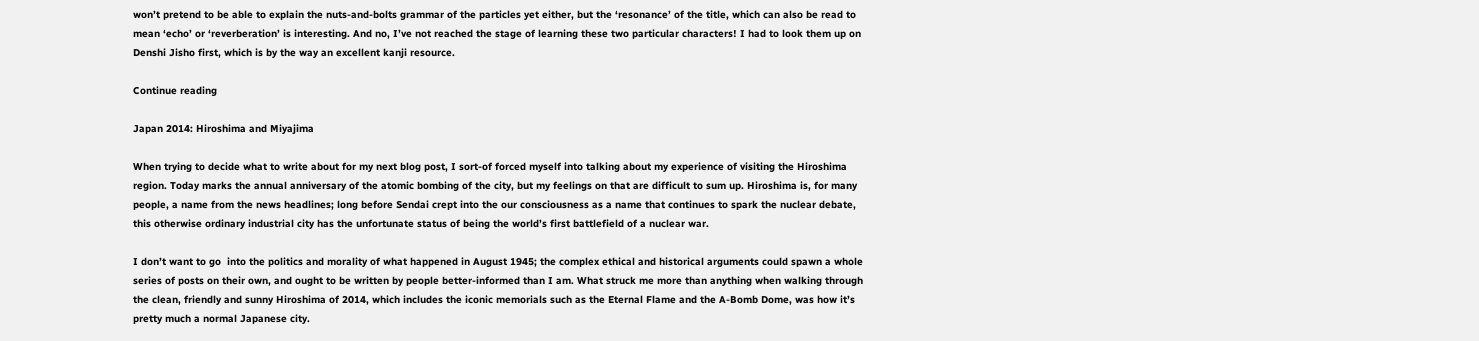won’t pretend to be able to explain the nuts-and-bolts grammar of the particles yet either, but the ‘resonance’ of the title, which can also be read to mean ‘echo’ or ‘reverberation’ is interesting. And no, I’ve not reached the stage of learning these two particular characters! I had to look them up on Denshi Jisho first, which is by the way an excellent kanji resource.

Continue reading

Japan 2014: Hiroshima and Miyajima

When trying to decide what to write about for my next blog post, I sort-of forced myself into talking about my experience of visiting the Hiroshima region. Today marks the annual anniversary of the atomic bombing of the city, but my feelings on that are difficult to sum up. Hiroshima is, for many people, a name from the news headlines; long before Sendai crept into the our consciousness as a name that continues to spark the nuclear debate, this otherwise ordinary industrial city has the unfortunate status of being the world’s first battlefield of a nuclear war.

I don’t want to go  into the politics and morality of what happened in August 1945; the complex ethical and historical arguments could spawn a whole series of posts on their own, and ought to be written by people better-informed than I am. What struck me more than anything when walking through the clean, friendly and sunny Hiroshima of 2014, which includes the iconic memorials such as the Eternal Flame and the A-Bomb Dome, was how it’s pretty much a normal Japanese city.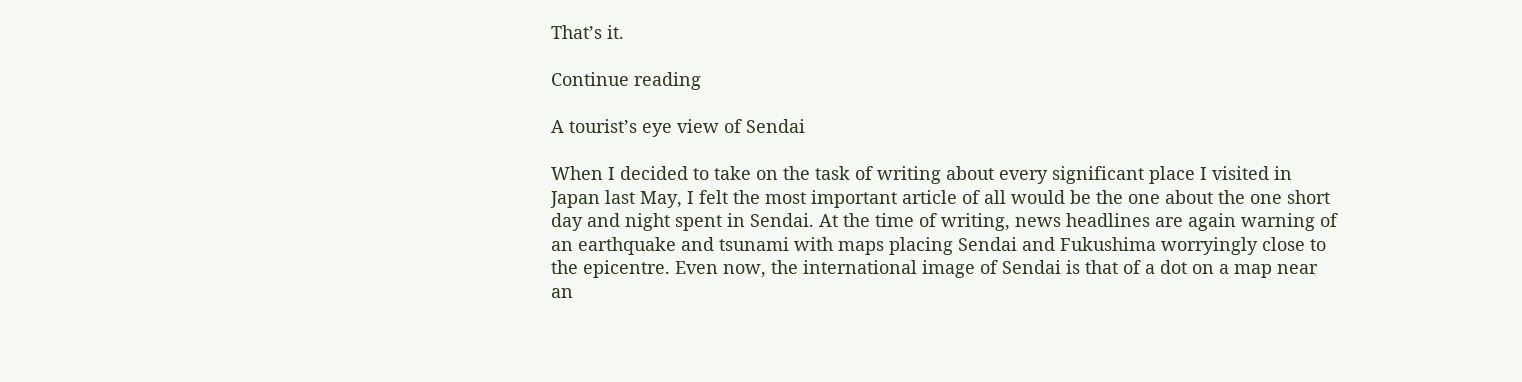That’s it.

Continue reading

A tourist’s eye view of Sendai

When I decided to take on the task of writing about every significant place I visited in Japan last May, I felt the most important article of all would be the one about the one short day and night spent in Sendai. At the time of writing, news headlines are again warning of an earthquake and tsunami with maps placing Sendai and Fukushima worryingly close to the epicentre. Even now, the international image of Sendai is that of a dot on a map near an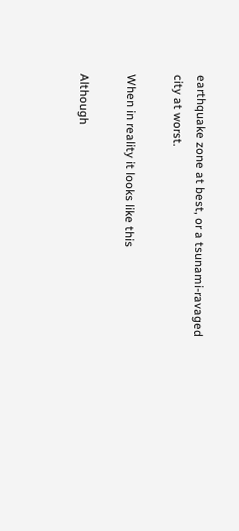earthquake zone at best, or a tsunami-ravaged city at worst.

When in reality it looks like this

Although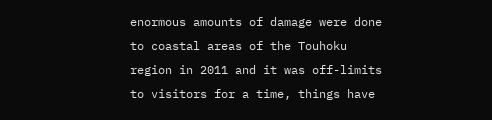enormous amounts of damage were done to coastal areas of the Touhoku region in 2011 and it was off-limits to visitors for a time, things have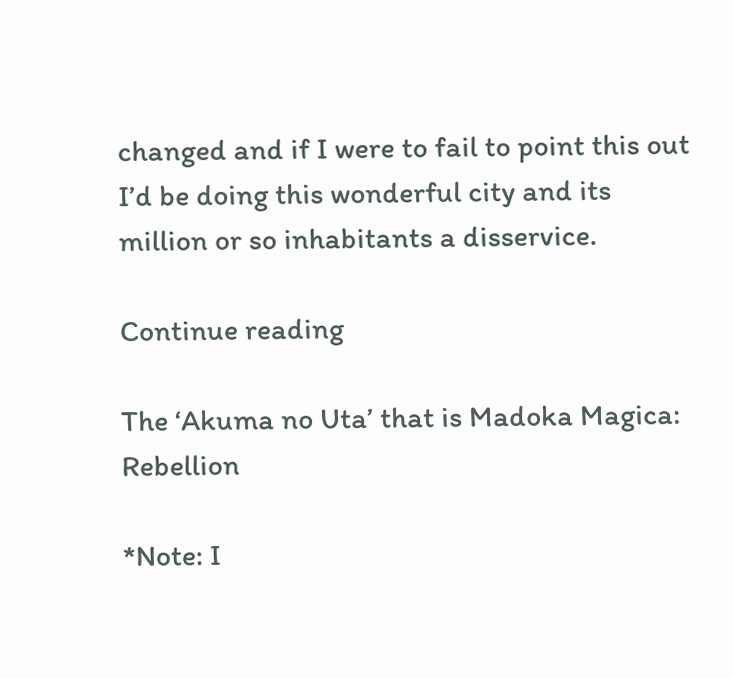changed and if I were to fail to point this out I’d be doing this wonderful city and its million or so inhabitants a disservice.

Continue reading

The ‘Akuma no Uta’ that is Madoka Magica: Rebellion

*Note: I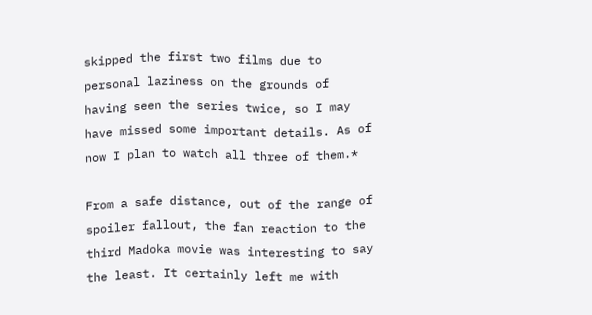skipped the first two films due to personal laziness on the grounds of having seen the series twice, so I may have missed some important details. As of now I plan to watch all three of them.*

From a safe distance, out of the range of spoiler fallout, the fan reaction to the third Madoka movie was interesting to say the least. It certainly left me with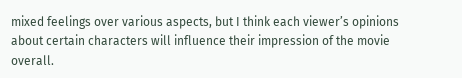mixed feelings over various aspects, but I think each viewer’s opinions about certain characters will influence their impression of the movie overall.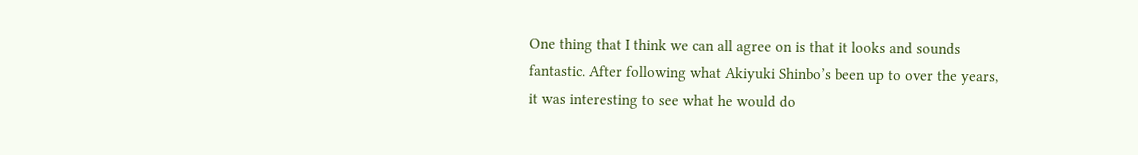One thing that I think we can all agree on is that it looks and sounds fantastic. After following what Akiyuki Shinbo’s been up to over the years, it was interesting to see what he would do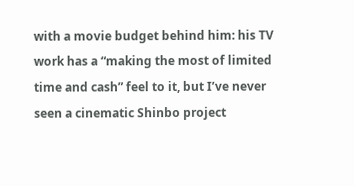with a movie budget behind him: his TV work has a “making the most of limited time and cash” feel to it, but I’ve never seen a cinematic Shinbo project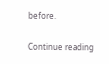before.

Continue reading